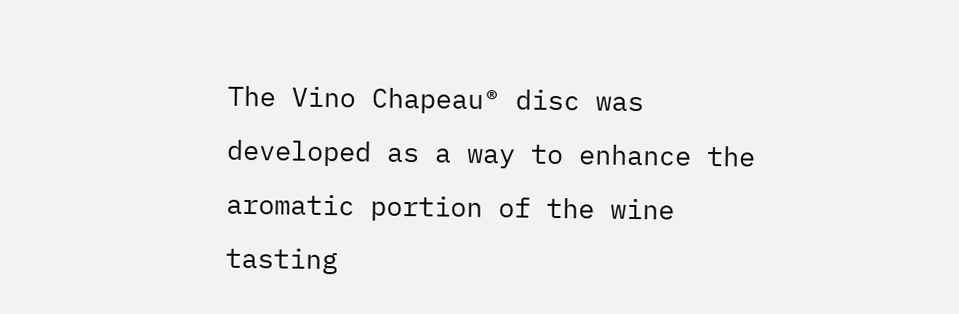The Vino Chapeau® disc was developed as a way to enhance the aromatic portion of the wine tasting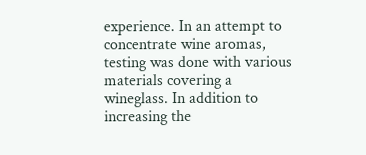experience. In an attempt to concentrate wine aromas, testing was done with various materials covering a wineglass. In addition to increasing the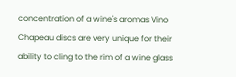concentration of a wine's aromas Vino Chapeau discs are very unique for their ability to cling to the rim of a wine glass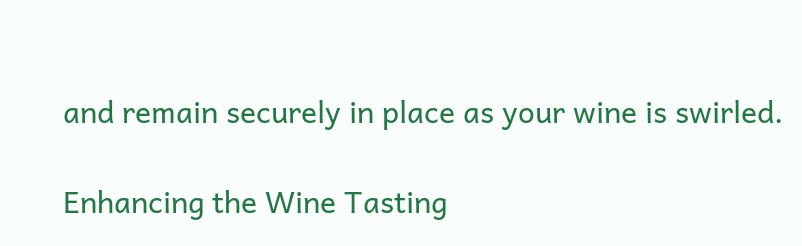and remain securely in place as your wine is swirled.

Enhancing the Wine Tasting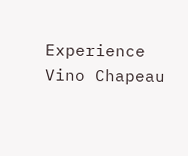Experience
Vino Chapeau